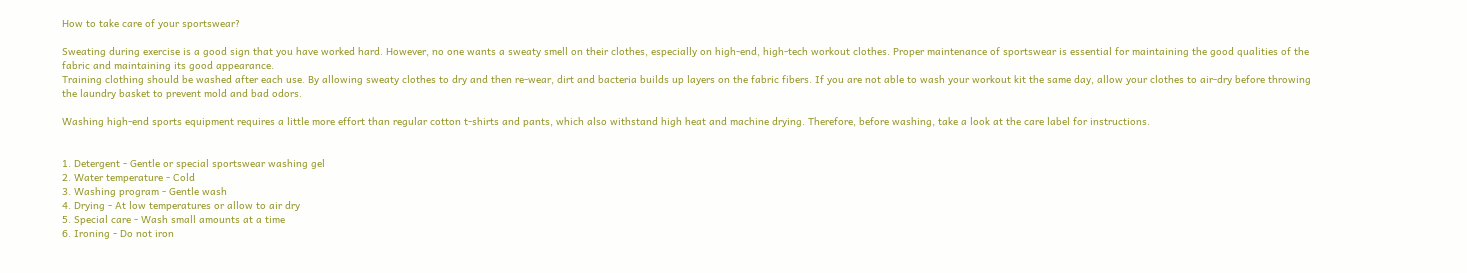How to take care of your sportswear?

Sweating during exercise is a good sign that you have worked hard. However, no one wants a sweaty smell on their clothes, especially on high-end, high-tech workout clothes. Proper maintenance of sportswear is essential for maintaining the good qualities of the fabric and maintaining its good appearance.
Training clothing should be washed after each use. By allowing sweaty clothes to dry and then re-wear, dirt and bacteria builds up layers on the fabric fibers. If you are not able to wash your workout kit the same day, allow your clothes to air-dry before throwing the laundry basket to prevent mold and bad odors.

Washing high-end sports equipment requires a little more effort than regular cotton t-shirts and pants, which also withstand high heat and machine drying. Therefore, before washing, take a look at the care label for instructions.


1. Detergent - Gentle or special sportswear washing gel
2. Water temperature - Cold
3. Washing program - Gentle wash
4. Drying - At low temperatures or allow to air dry
5. Special care - Wash small amounts at a time
6. Ironing - Do not iron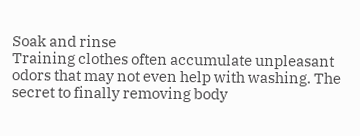Soak and rinse
Training clothes often accumulate unpleasant odors that may not even help with washing. The secret to finally removing body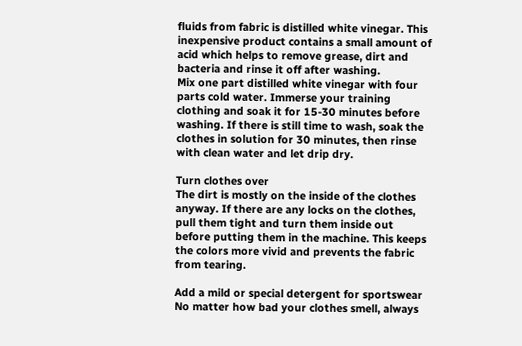fluids from fabric is distilled white vinegar. This inexpensive product contains a small amount of acid which helps to remove grease, dirt and bacteria and rinse it off after washing.
Mix one part distilled white vinegar with four parts cold water. Immerse your training clothing and soak it for 15-30 minutes before washing. If there is still time to wash, soak the clothes in solution for 30 minutes, then rinse with clean water and let drip dry.

Turn clothes over
The dirt is mostly on the inside of the clothes anyway. If there are any locks on the clothes, pull them tight and turn them inside out before putting them in the machine. This keeps the colors more vivid and prevents the fabric from tearing.

Add a mild or special detergent for sportswear
No matter how bad your clothes smell, always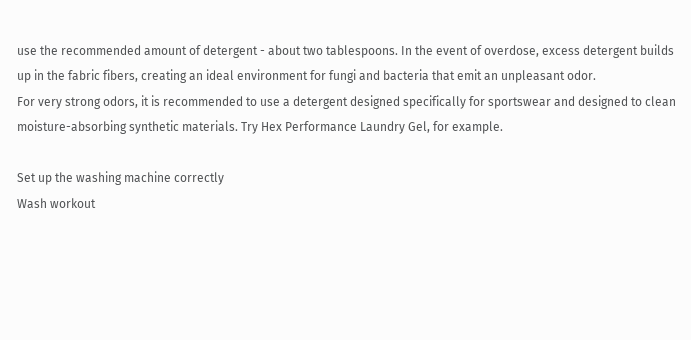use the recommended amount of detergent - about two tablespoons. In the event of overdose, excess detergent builds up in the fabric fibers, creating an ideal environment for fungi and bacteria that emit an unpleasant odor.
For very strong odors, it is recommended to use a detergent designed specifically for sportswear and designed to clean moisture-absorbing synthetic materials. Try Hex Performance Laundry Gel, for example.

Set up the washing machine correctly
Wash workout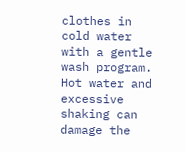clothes in cold water with a gentle wash program. Hot water and excessive shaking can damage the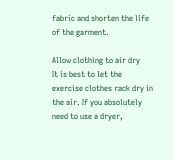fabric and shorten the life of the garment.

Allow clothing to air dry
It is best to let the exercise clothes rack dry in the air. If you absolutely need to use a dryer,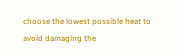choose the lowest possible heat to avoid damaging the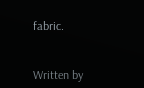fabric.


Written by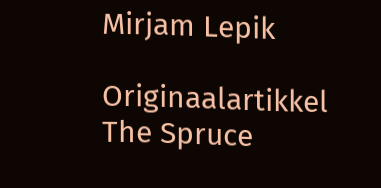Mirjam Lepik

Originaalartikkel The Spruce